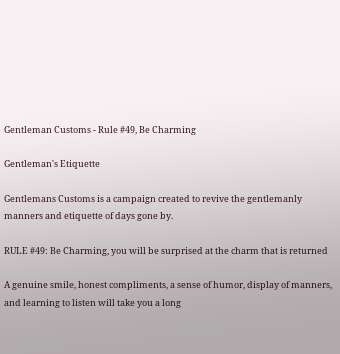Gentleman Customs - Rule #49, Be Charming

Gentleman's Etiquette

Gentlemans Customs is a campaign created to revive the gentlemanly manners and etiquette of days gone by.

RULE #49: Be Charming, you will be surprised at the charm that is returned

A genuine smile, honest compliments, a sense of humor, display of manners, and learning to listen will take you a long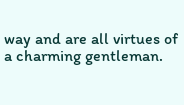way and are all virtues of a charming gentleman.